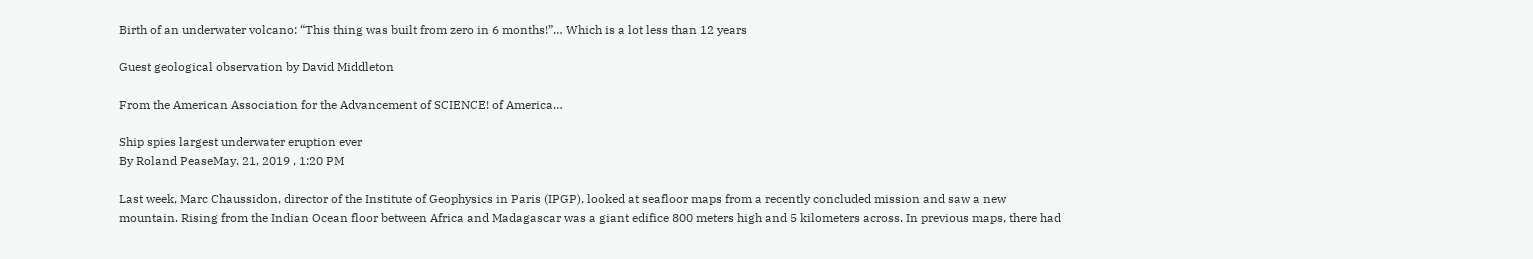Birth of an underwater volcano: “This thing was built from zero in 6 months!”… Which is a lot less than 12 years

Guest geological observation by David Middleton

From the American Association for the Advancement of SCIENCE! of America…

Ship spies largest underwater eruption ever
By Roland PeaseMay. 21, 2019 , 1:20 PM

Last week, Marc Chaussidon, director of the Institute of Geophysics in Paris (IPGP), looked at seafloor maps from a recently concluded mission and saw a new mountain. Rising from the Indian Ocean floor between Africa and Madagascar was a giant edifice 800 meters high and 5 kilometers across. In previous maps, there had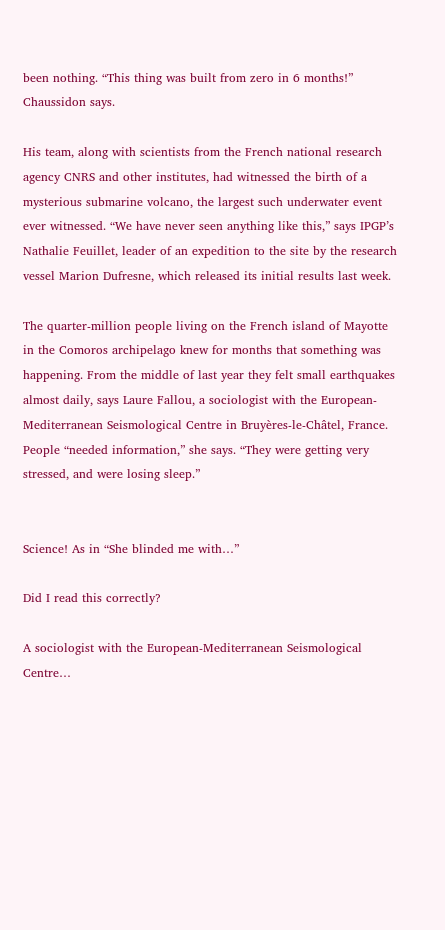been nothing. “This thing was built from zero in 6 months!” Chaussidon says.

His team, along with scientists from the French national research agency CNRS and other institutes, had witnessed the birth of a mysterious submarine volcano, the largest such underwater event ever witnessed. “We have never seen anything like this,” says IPGP’s Nathalie Feuillet, leader of an expedition to the site by the research vessel Marion Dufresne, which released its initial results last week.

The quarter-million people living on the French island of Mayotte in the Comoros archipelago knew for months that something was happening. From the middle of last year they felt small earthquakes almost daily, says Laure Fallou, a sociologist with the European-Mediterranean Seismological Centre in Bruyères-le-Châtel, France. People “needed information,” she says. “They were getting very stressed, and were losing sleep.”


Science! As in “She blinded me with…”

Did I read this correctly?

A sociologist with the European-Mediterranean Seismological Centre…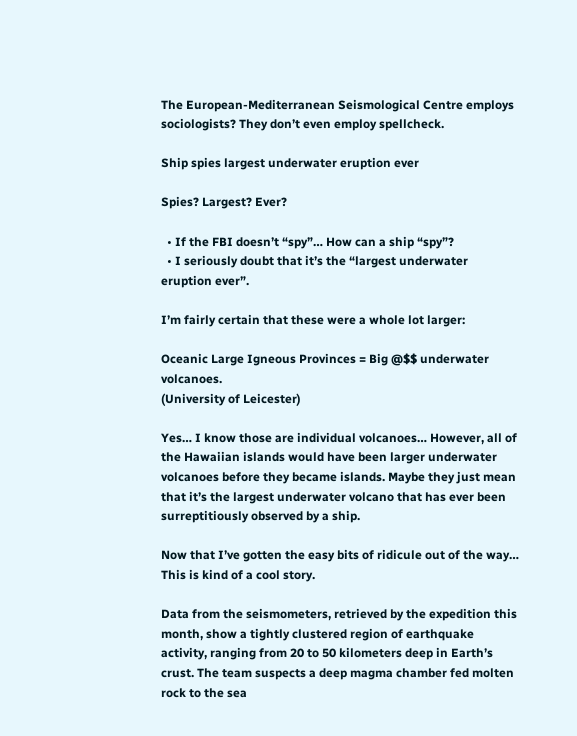The European-Mediterranean Seismological Centre employs sociologists? They don’t even employ spellcheck.

Ship spies largest underwater eruption ever

Spies? Largest? Ever?

  • If the FBI doesn’t “spy”… How can a ship “spy”?
  • I seriously doubt that it’s the “largest underwater eruption ever”.

I’m fairly certain that these were a whole lot larger:

Oceanic Large Igneous Provinces = Big @$$ underwater volcanoes.
(University of Leicester)

Yes… I know those are individual volcanoes… However, all of the Hawaiian islands would have been larger underwater volcanoes before they became islands. Maybe they just mean that it’s the largest underwater volcano that has ever been surreptitiously observed by a ship.

Now that I’ve gotten the easy bits of ridicule out of the way… This is kind of a cool story.

Data from the seismometers, retrieved by the expedition this month, show a tightly clustered region of earthquake activity, ranging from 20 to 50 kilometers deep in Earth’s crust. The team suspects a deep magma chamber fed molten rock to the sea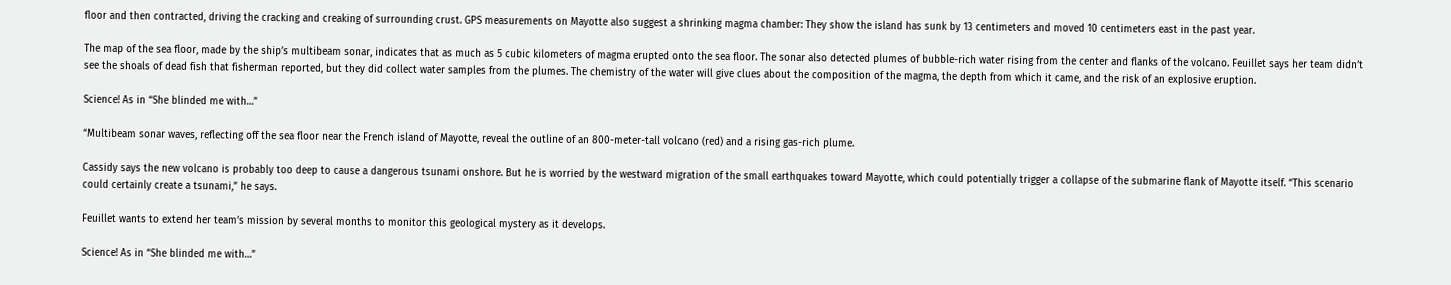floor and then contracted, driving the cracking and creaking of surrounding crust. GPS measurements on Mayotte also suggest a shrinking magma chamber: They show the island has sunk by 13 centimeters and moved 10 centimeters east in the past year.

The map of the sea floor, made by the ship’s multibeam sonar, indicates that as much as 5 cubic kilometers of magma erupted onto the sea floor. The sonar also detected plumes of bubble-rich water rising from the center and flanks of the volcano. Feuillet says her team didn’t see the shoals of dead fish that fisherman reported, but they did collect water samples from the plumes. The chemistry of the water will give clues about the composition of the magma, the depth from which it came, and the risk of an explosive eruption.

Science! As in “She blinded me with…”

“Multibeam sonar waves, reflecting off the sea floor near the French island of Mayotte, reveal the outline of an 800-meter-tall volcano (red) and a rising gas-rich plume.

Cassidy says the new volcano is probably too deep to cause a dangerous tsunami onshore. But he is worried by the westward migration of the small earthquakes toward Mayotte, which could potentially trigger a collapse of the submarine flank of Mayotte itself. “This scenario could certainly create a tsunami,” he says.

Feuillet wants to extend her team’s mission by several months to monitor this geological mystery as it develops.

Science! As in “She blinded me with…”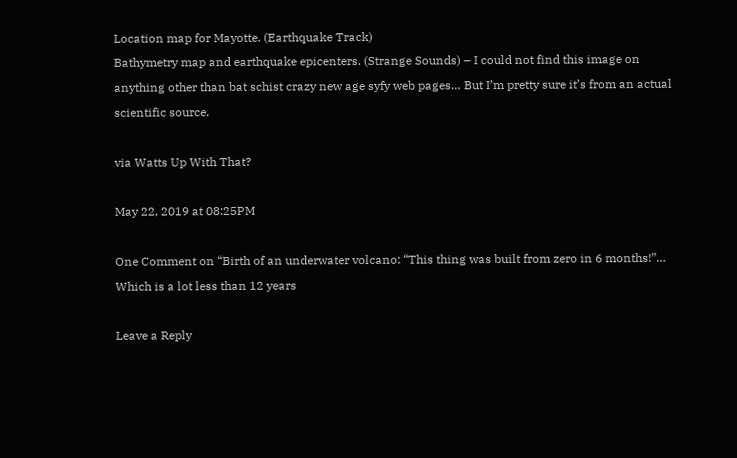Location map for Mayotte. (Earthquake Track)
Bathymetry map and earthquake epicenters. (Strange Sounds) – I could not find this image on anything other than bat schist crazy new age syfy web pages… But I’m pretty sure it’s from an actual scientific source.

via Watts Up With That?

May 22, 2019 at 08:25PM

One Comment on “Birth of an underwater volcano: “This thing was built from zero in 6 months!”… Which is a lot less than 12 years

Leave a Reply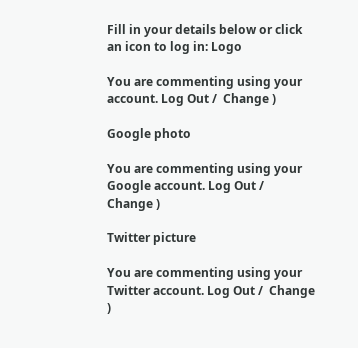Fill in your details below or click an icon to log in: Logo

You are commenting using your account. Log Out /  Change )

Google photo

You are commenting using your Google account. Log Out /  Change )

Twitter picture

You are commenting using your Twitter account. Log Out /  Change )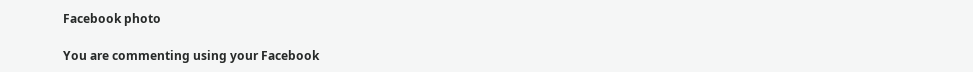Facebook photo

You are commenting using your Facebook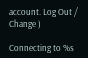account. Log Out /  Change )

Connecting to %s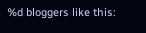%d bloggers like this: